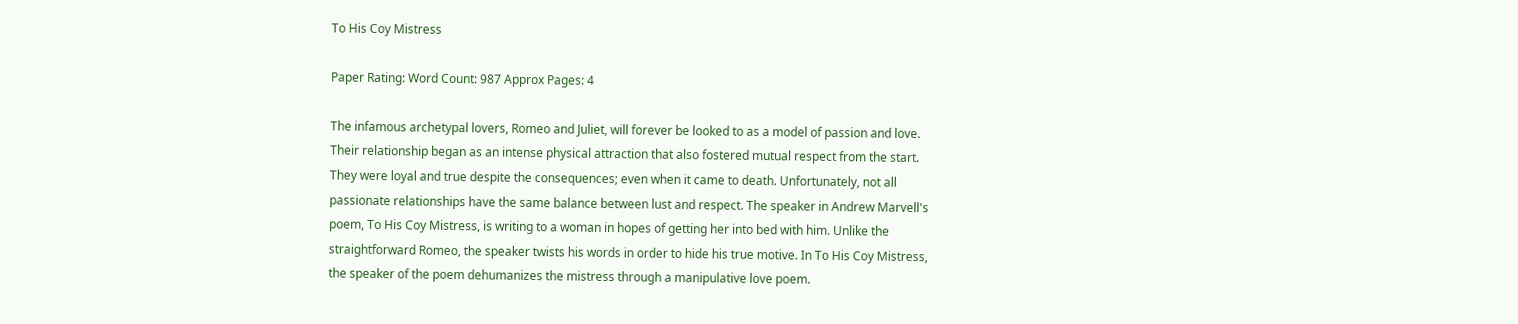To His Coy Mistress

Paper Rating: Word Count: 987 Approx Pages: 4

The infamous archetypal lovers, Romeo and Juliet, will forever be looked to as a model of passion and love. Their relationship began as an intense physical attraction that also fostered mutual respect from the start. They were loyal and true despite the consequences; even when it came to death. Unfortunately, not all passionate relationships have the same balance between lust and respect. The speaker in Andrew Marvell's poem, To His Coy Mistress, is writing to a woman in hopes of getting her into bed with him. Unlike the straightforward Romeo, the speaker twists his words in order to hide his true motive. In To His Coy Mistress, the speaker of the poem dehumanizes the mistress through a manipulative love poem.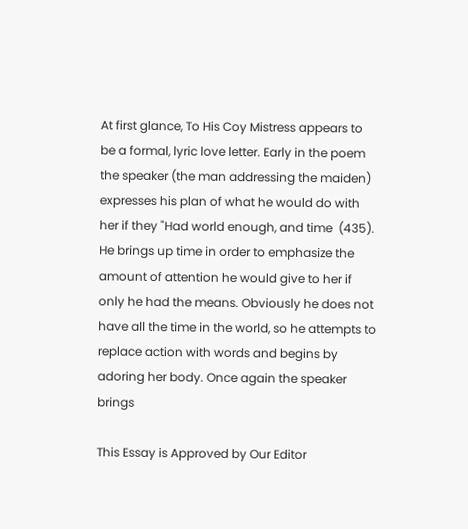At first glance, To His Coy Mistress appears to be a formal, lyric love letter. Early in the poem the speaker (the man addressing the maiden) expresses his plan of what he would do with her if they "Had world enough, and time  (435). He brings up time in order to emphasize the amount of attention he would give to her if only he had the means. Obviously he does not have all the time in the world, so he attempts to replace action with words and begins by adoring her body. Once again the speaker brings

This Essay is Approved by Our Editor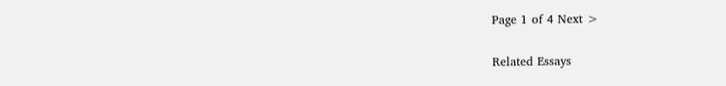Page 1 of 4 Next >

Related Essays